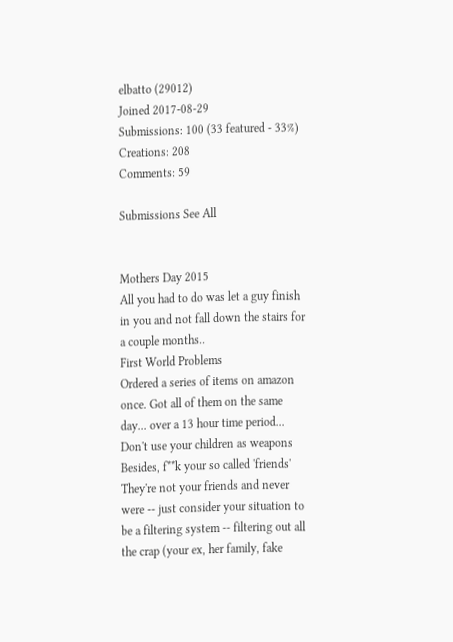elbatto (29012)
Joined 2017-08-29
Submissions: 100 (33 featured - 33%)
Creations: 208
Comments: 59

Submissions See All


Mothers Day 2015
All you had to do was let a guy finish in you and not fall down the stairs for a couple months..
First World Problems
Ordered a series of items on amazon once. Got all of them on the same day... over a 13 hour time period...
Don't use your children as weapons
Besides, f**k your so called 'friends' They're not your friends and never were -- just consider your situation to be a filtering system -- filtering out all the crap (your ex, her family, fake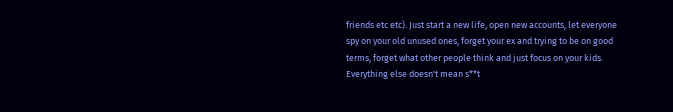friends etc etc). Just start a new life, open new accounts, let everyone spy on your old unused ones, forget your ex and trying to be on good terms, forget what other people think and just focus on your kids. Everything else doesn't mean s**t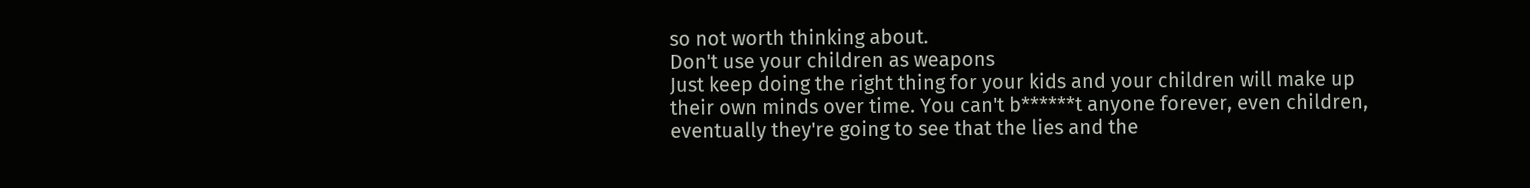so not worth thinking about.
Don't use your children as weapons
Just keep doing the right thing for your kids and your children will make up their own minds over time. You can't b******t anyone forever, even children, eventually they're going to see that the lies and the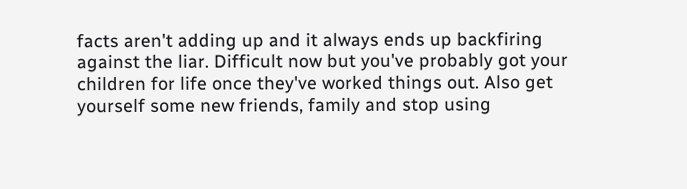facts aren't adding up and it always ends up backfiring against the liar. Difficult now but you've probably got your children for life once they've worked things out. Also get yourself some new friends, family and stop using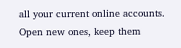all your current online accounts. Open new ones, keep them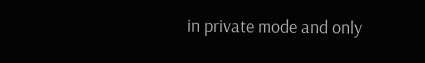in private mode and only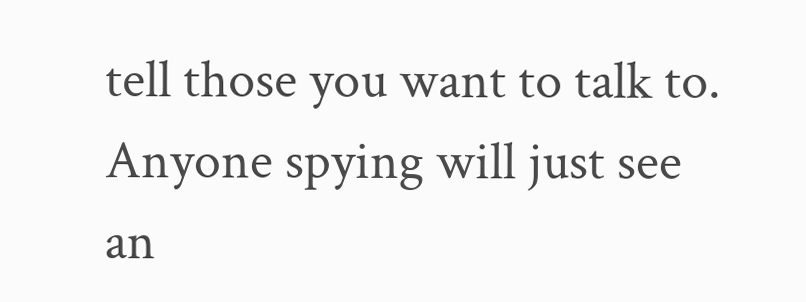tell those you want to talk to. Anyone spying will just see an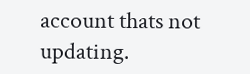account thats not updating.